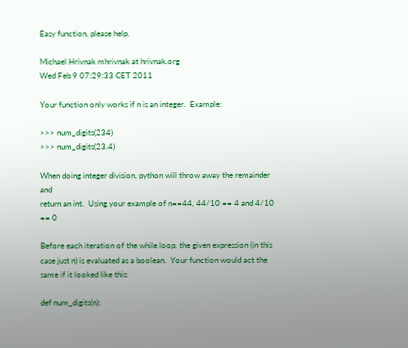Easy function, please help.

Michael Hrivnak mhrivnak at hrivnak.org
Wed Feb 9 07:29:33 CET 2011

Your function only works if n is an integer.  Example:

>>> num_digits(234)
>>> num_digits(23.4)

When doing integer division, python will throw away the remainder and
return an int.  Using your example of n==44, 44/10 == 4 and 4/10 == 0

Before each iteration of the while loop, the given expression (in this
case just n) is evaluated as a boolean.  Your function would act the
same if it looked like this:

def num_digits(n):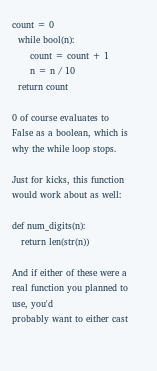count = 0
  while bool(n):
      count = count + 1
      n = n / 10
  return count

0 of course evaluates to False as a boolean, which is why the while loop stops.

Just for kicks, this function would work about as well:

def num_digits(n):
   return len(str(n))

And if either of these were a real function you planned to use, you'd
probably want to either cast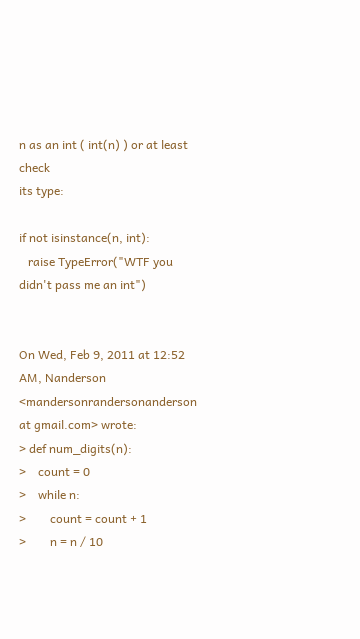n as an int ( int(n) ) or at least check
its type:

if not isinstance(n, int):
   raise TypeError("WTF you didn't pass me an int")


On Wed, Feb 9, 2011 at 12:52 AM, Nanderson
<mandersonrandersonanderson at gmail.com> wrote:
> def num_digits(n):
>    count = 0
>    while n:
>        count = count + 1
>        n = n / 10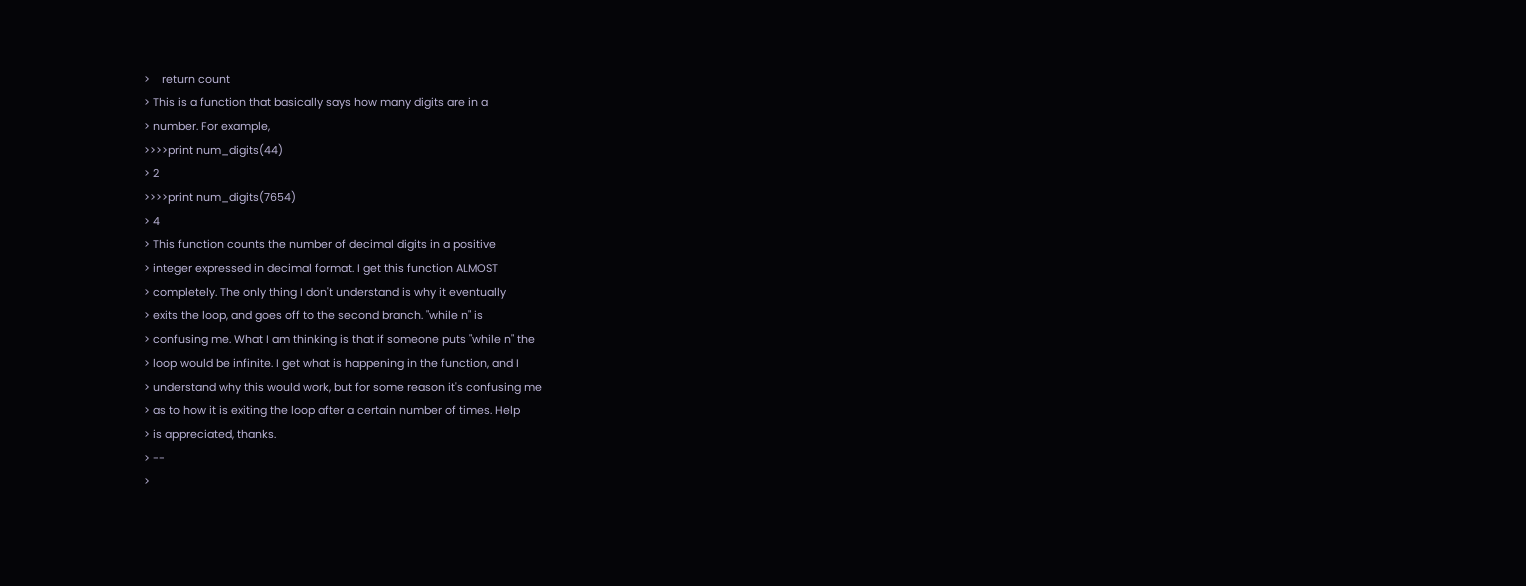>    return count
> This is a function that basically says how many digits are in a
> number. For example,
>>>>print num_digits(44)
> 2
>>>>print num_digits(7654)
> 4
> This function counts the number of decimal digits in a positive
> integer expressed in decimal format. I get this function ALMOST
> completely. The only thing I don't understand is why it eventually
> exits the loop, and goes off to the second branch. "while n" is
> confusing me. What I am thinking is that if someone puts "while n" the
> loop would be infinite. I get what is happening in the function, and I
> understand why this would work, but for some reason it's confusing me
> as to how it is exiting the loop after a certain number of times. Help
> is appreciated, thanks.
> --
>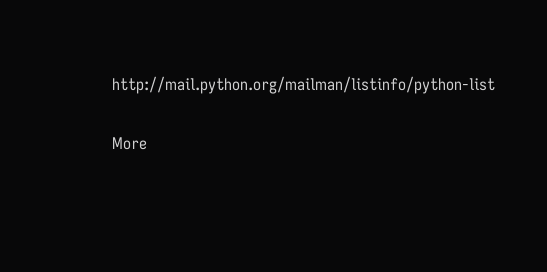http://mail.python.org/mailman/listinfo/python-list

More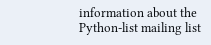information about the Python-list mailing list